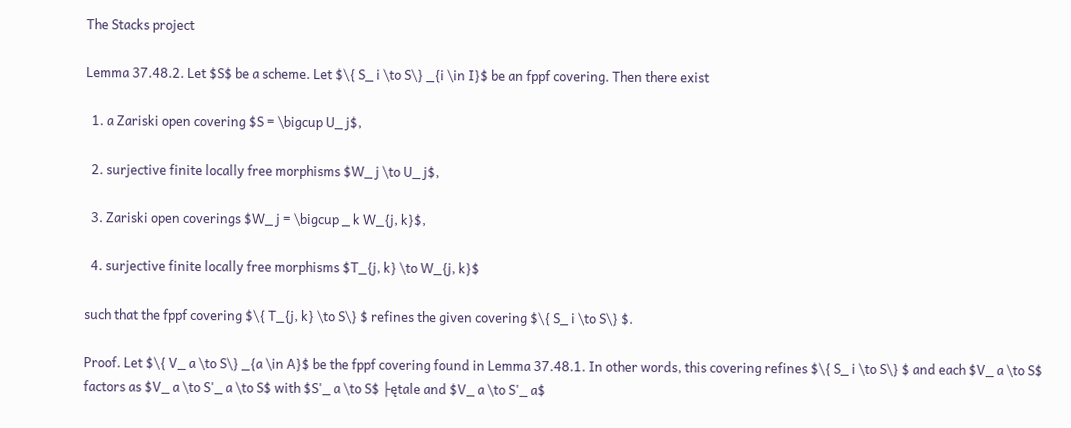The Stacks project

Lemma 37.48.2. Let $S$ be a scheme. Let $\{ S_ i \to S\} _{i \in I}$ be an fppf covering. Then there exist

  1. a Zariski open covering $S = \bigcup U_ j$,

  2. surjective finite locally free morphisms $W_ j \to U_ j$,

  3. Zariski open coverings $W_ j = \bigcup _ k W_{j, k}$,

  4. surjective finite locally free morphisms $T_{j, k} \to W_{j, k}$

such that the fppf covering $\{ T_{j, k} \to S\} $ refines the given covering $\{ S_ i \to S\} $.

Proof. Let $\{ V_ a \to S\} _{a \in A}$ be the fppf covering found in Lemma 37.48.1. In other words, this covering refines $\{ S_ i \to S\} $ and each $V_ a \to S$ factors as $V_ a \to S'_ a \to S$ with $S'_ a \to S$ ├ętale and $V_ a \to S'_ a$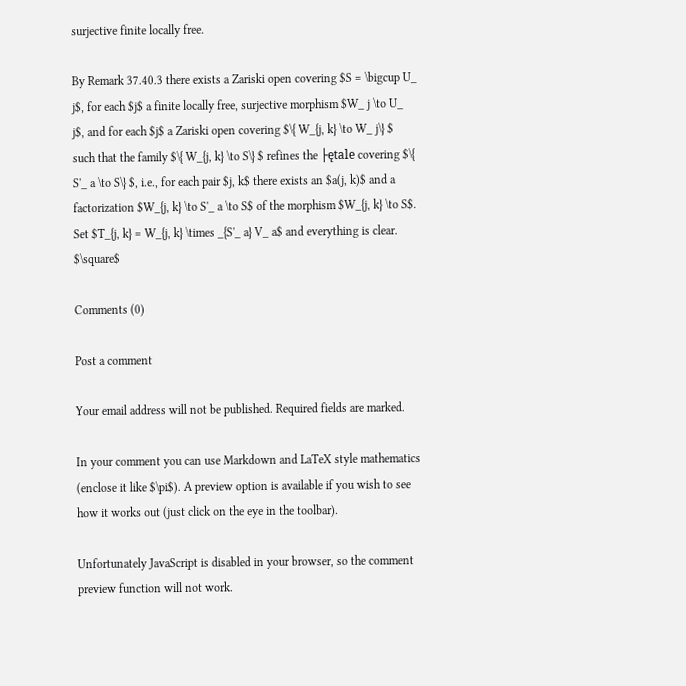surjective finite locally free.

By Remark 37.40.3 there exists a Zariski open covering $S = \bigcup U_ j$, for each $j$ a finite locally free, surjective morphism $W_ j \to U_ j$, and for each $j$ a Zariski open covering $\{ W_{j, k} \to W_ j\} $ such that the family $\{ W_{j, k} \to S\} $ refines the ├ętale covering $\{ S'_ a \to S\} $, i.e., for each pair $j, k$ there exists an $a(j, k)$ and a factorization $W_{j, k} \to S'_ a \to S$ of the morphism $W_{j, k} \to S$. Set $T_{j, k} = W_{j, k} \times _{S'_ a} V_ a$ and everything is clear. $\square$

Comments (0)

Post a comment

Your email address will not be published. Required fields are marked.

In your comment you can use Markdown and LaTeX style mathematics (enclose it like $\pi$). A preview option is available if you wish to see how it works out (just click on the eye in the toolbar).

Unfortunately JavaScript is disabled in your browser, so the comment preview function will not work.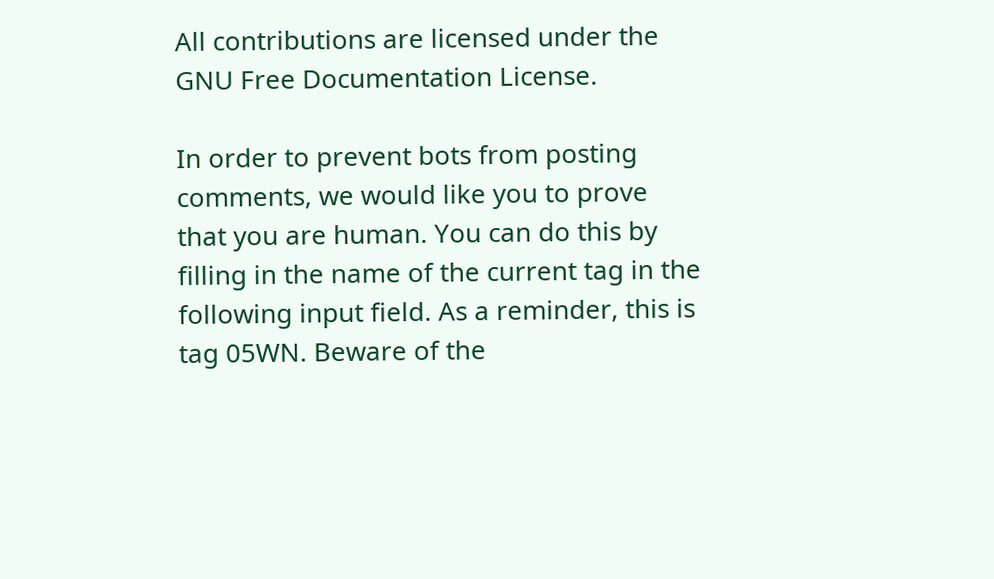All contributions are licensed under the GNU Free Documentation License.

In order to prevent bots from posting comments, we would like you to prove that you are human. You can do this by filling in the name of the current tag in the following input field. As a reminder, this is tag 05WN. Beware of the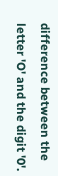difference between the letter 'O' and the digit '0'.